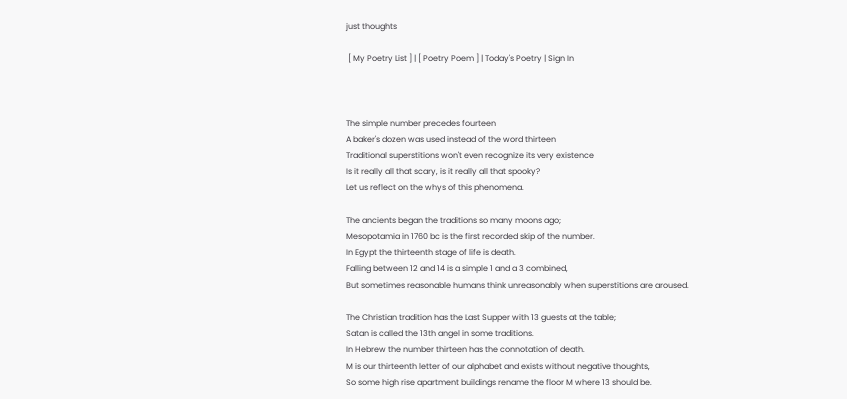just thoughts

 [ My Poetry List ] | [ Poetry Poem ] | Today's Poetry | Sign In



The simple number precedes fourteen
A baker's dozen was used instead of the word thirteen
Traditional superstitions won't even recognize its very existence
Is it really all that scary, is it really all that spooky?
Let us reflect on the whys of this phenomena.

The ancients began the traditions so many moons ago;
Mesopotamia in 1760 bc is the first recorded skip of the number.
In Egypt the thirteenth stage of life is death.
Falling between 12 and 14 is a simple 1 and a 3 combined,
But sometimes reasonable humans think unreasonably when superstitions are aroused.

The Christian tradition has the Last Supper with 13 guests at the table;
Satan is called the 13th angel in some traditions.
In Hebrew the number thirteen has the connotation of death.
M is our thirteenth letter of our alphabet and exists without negative thoughts,
So some high rise apartment buildings rename the floor M where 13 should be.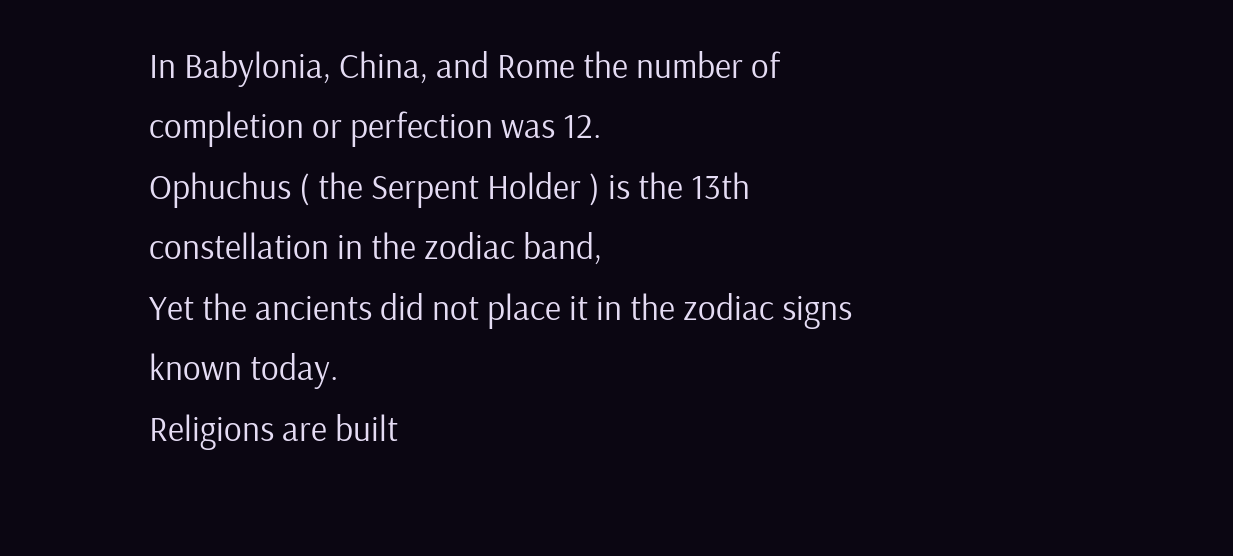In Babylonia, China, and Rome the number of completion or perfection was 12.
Ophuchus ( the Serpent Holder ) is the 13th constellation in the zodiac band,
Yet the ancients did not place it in the zodiac signs known today.
Religions are built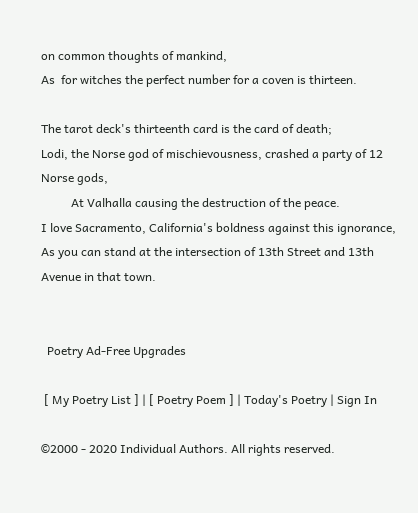on common thoughts of mankind,
As  for witches the perfect number for a coven is thirteen.

The tarot deck's thirteenth card is the card of death;
Lodi, the Norse god of mischievousness, crashed a party of 12 Norse gods,
          At Valhalla causing the destruction of the peace.
I love Sacramento, California's boldness against this ignorance,
As you can stand at the intersection of 13th Street and 13th Avenue in that town.


  Poetry Ad-Free Upgrades

 [ My Poetry List ] | [ Poetry Poem ] | Today's Poetry | Sign In

©2000 - 2020 Individual Authors. All rights reserved.